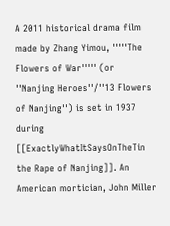A 2011 historical drama film made by Zhang Yimou, '''''The Flowers of War''''' (or ''Nanjing Heroes''/''13 Flowers of Nanjing'') is set in 1937 during [[ExactlyWhatItSaysOnTheTin the Rape of Nanjing]]. An American mortician, John Miller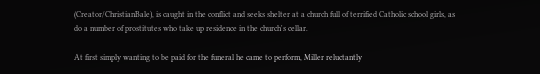(Creator/ChristianBale), is caught in the conflict and seeks shelter at a church full of terrified Catholic school girls, as do a number of prostitutes who take up residence in the church's cellar.

At first simply wanting to be paid for the funeral he came to perform, Miller reluctantly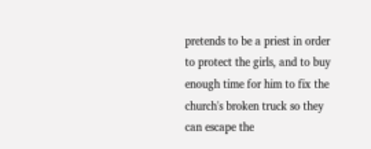pretends to be a priest in order to protect the girls, and to buy enough time for him to fix the church's broken truck so they can escape the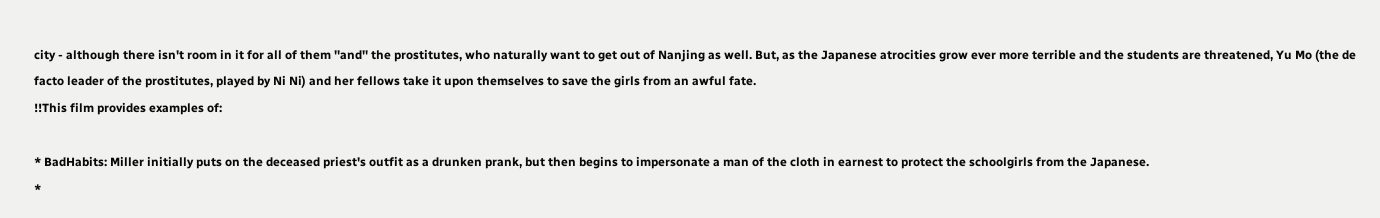city - although there isn't room in it for all of them ''and'' the prostitutes, who naturally want to get out of Nanjing as well. But, as the Japanese atrocities grow ever more terrible and the students are threatened, Yu Mo (the de facto leader of the prostitutes, played by Ni Ni) and her fellows take it upon themselves to save the girls from an awful fate.
!!This film provides examples of:

* BadHabits: Miller initially puts on the deceased priest's outfit as a drunken prank, but then begins to impersonate a man of the cloth in earnest to protect the schoolgirls from the Japanese.
*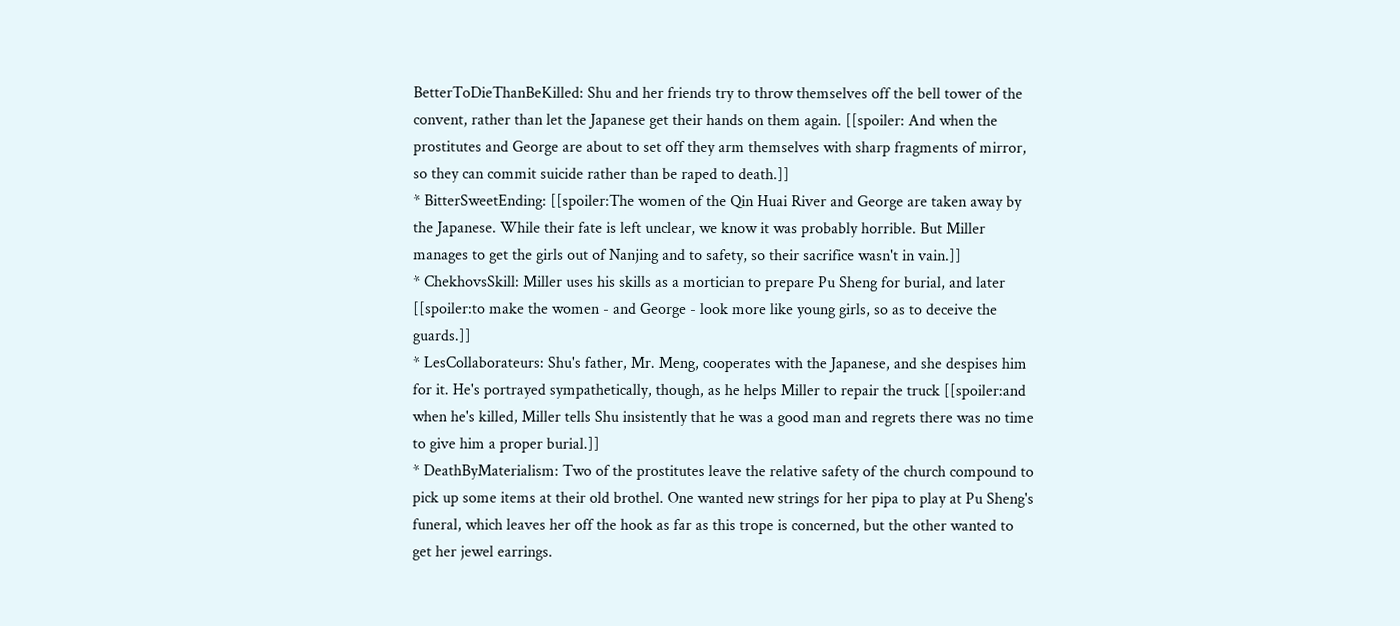BetterToDieThanBeKilled: Shu and her friends try to throw themselves off the bell tower of the convent, rather than let the Japanese get their hands on them again. [[spoiler: And when the prostitutes and George are about to set off they arm themselves with sharp fragments of mirror, so they can commit suicide rather than be raped to death.]]
* BitterSweetEnding: [[spoiler:The women of the Qin Huai River and George are taken away by the Japanese. While their fate is left unclear, we know it was probably horrible. But Miller manages to get the girls out of Nanjing and to safety, so their sacrifice wasn't in vain.]]
* ChekhovsSkill: Miller uses his skills as a mortician to prepare Pu Sheng for burial, and later [[spoiler:to make the women - and George - look more like young girls, so as to deceive the guards.]]
* LesCollaborateurs: Shu's father, Mr. Meng, cooperates with the Japanese, and she despises him for it. He's portrayed sympathetically, though, as he helps Miller to repair the truck [[spoiler:and when he's killed, Miller tells Shu insistently that he was a good man and regrets there was no time to give him a proper burial.]]
* DeathByMaterialism: Two of the prostitutes leave the relative safety of the church compound to pick up some items at their old brothel. One wanted new strings for her pipa to play at Pu Sheng's funeral, which leaves her off the hook as far as this trope is concerned, but the other wanted to get her jewel earrings.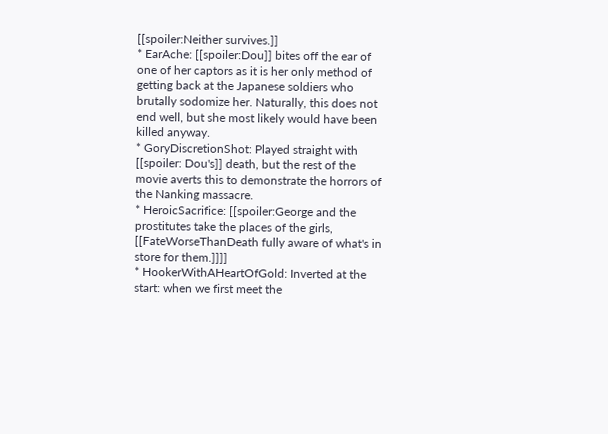[[spoiler:Neither survives.]]
* EarAche: [[spoiler:Dou]] bites off the ear of one of her captors as it is her only method of getting back at the Japanese soldiers who brutally sodomize her. Naturally, this does not end well, but she most likely would have been killed anyway.
* GoryDiscretionShot: Played straight with [[spoiler: Dou's]] death, but the rest of the movie averts this to demonstrate the horrors of the Nanking massacre.
* HeroicSacrifice: [[spoiler:George and the prostitutes take the places of the girls, [[FateWorseThanDeath fully aware of what's in store for them.]]]]
* HookerWithAHeartOfGold: Inverted at the start: when we first meet the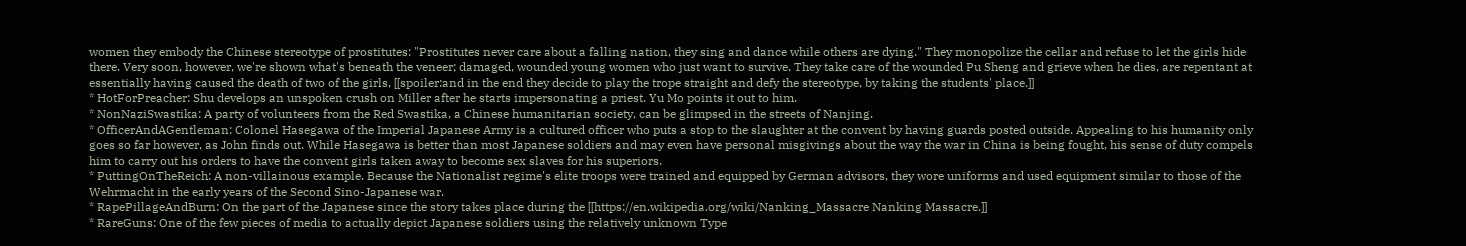women they embody the Chinese stereotype of prostitutes: "Prostitutes never care about a falling nation, they sing and dance while others are dying." They monopolize the cellar and refuse to let the girls hide there. Very soon, however, we're shown what's beneath the veneer; damaged, wounded young women who just want to survive. They take care of the wounded Pu Sheng and grieve when he dies, are repentant at essentially having caused the death of two of the girls, [[spoiler:and in the end they decide to play the trope straight and defy the stereotype, by taking the students' place.]]
* HotForPreacher: Shu develops an unspoken crush on Miller after he starts impersonating a priest. Yu Mo points it out to him.
* NonNaziSwastika: A party of volunteers from the Red Swastika, a Chinese humanitarian society, can be glimpsed in the streets of Nanjing.
* OfficerAndAGentleman: Colonel Hasegawa of the Imperial Japanese Army is a cultured officer who puts a stop to the slaughter at the convent by having guards posted outside. Appealing to his humanity only goes so far however, as John finds out. While Hasegawa is better than most Japanese soldiers and may even have personal misgivings about the way the war in China is being fought, his sense of duty compels him to carry out his orders to have the convent girls taken away to become sex slaves for his superiors.
* PuttingOnTheReich: A non-villainous example. Because the Nationalist regime's elite troops were trained and equipped by German advisors, they wore uniforms and used equipment similar to those of the Wehrmacht in the early years of the Second Sino-Japanese war.
* RapePillageAndBurn: On the part of the Japanese since the story takes place during the [[https://en.wikipedia.org/wiki/Nanking_Massacre Nanking Massacre.]]
* RareGuns: One of the few pieces of media to actually depict Japanese soldiers using the relatively unknown Type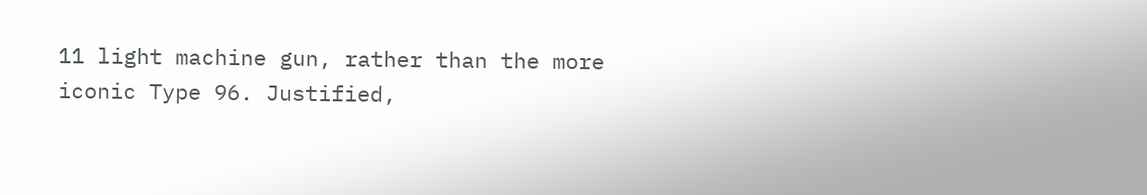11 light machine gun, rather than the more iconic Type 96. Justified,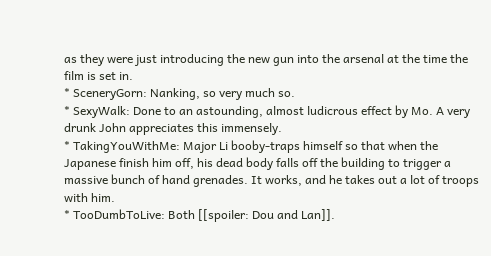as they were just introducing the new gun into the arsenal at the time the film is set in.
* SceneryGorn: Nanking, so very much so.
* SexyWalk: Done to an astounding, almost ludicrous effect by Mo. A very drunk John appreciates this immensely.
* TakingYouWithMe: Major Li booby-traps himself so that when the Japanese finish him off, his dead body falls off the building to trigger a massive bunch of hand grenades. It works, and he takes out a lot of troops with him.
* TooDumbToLive: Both [[spoiler: Dou and Lan]].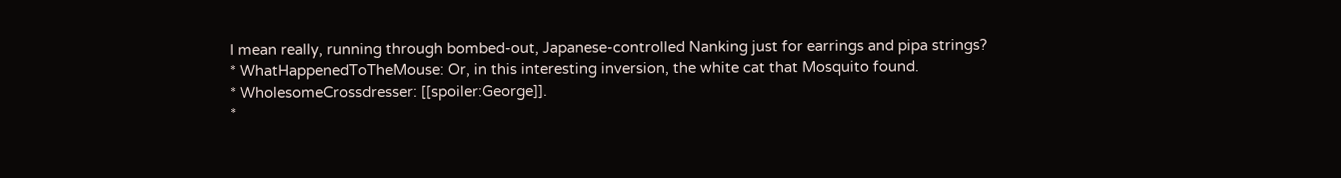I mean really, running through bombed-out, Japanese-controlled Nanking just for earrings and pipa strings?
* WhatHappenedToTheMouse: Or, in this interesting inversion, the white cat that Mosquito found.
* WholesomeCrossdresser: [[spoiler:George]].
*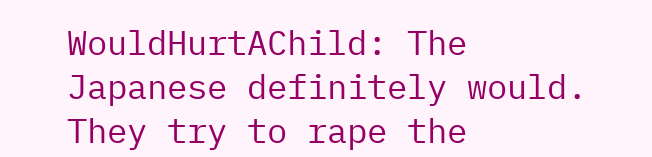WouldHurtAChild: The Japanese definitely would. They try to rape the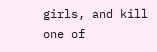girls, and kill one of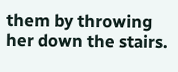them by throwing her down the stairs.